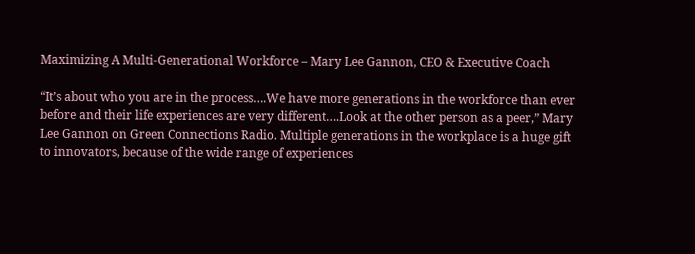Maximizing A Multi-Generational Workforce – Mary Lee Gannon, CEO & Executive Coach

“It’s about who you are in the process….We have more generations in the workforce than ever before and their life experiences are very different….Look at the other person as a peer,” Mary Lee Gannon on Green Connections Radio. Multiple generations in the workplace is a huge gift to innovators, because of the wide range of experiences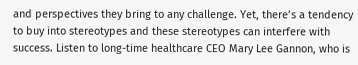and perspectives they bring to any challenge. Yet, there’s a tendency to buy into stereotypes and these stereotypes can interfere with success. Listen to long-time healthcare CEO Mary Lee Gannon, who is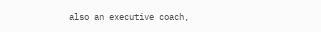also an executive coach,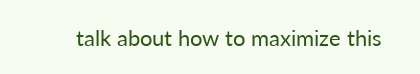talk about how to maximize this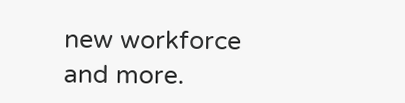new workforce and more.